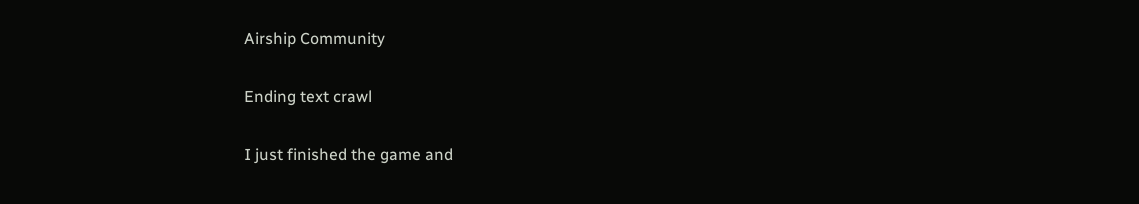Airship Community

Ending text crawl

I just finished the game and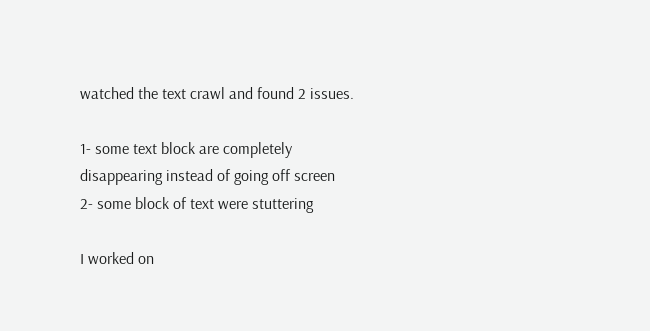watched the text crawl and found 2 issues.

1- some text block are completely disappearing instead of going off screen
2- some block of text were stuttering

I worked on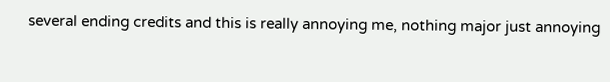several ending credits and this is really annoying me, nothing major just annoying